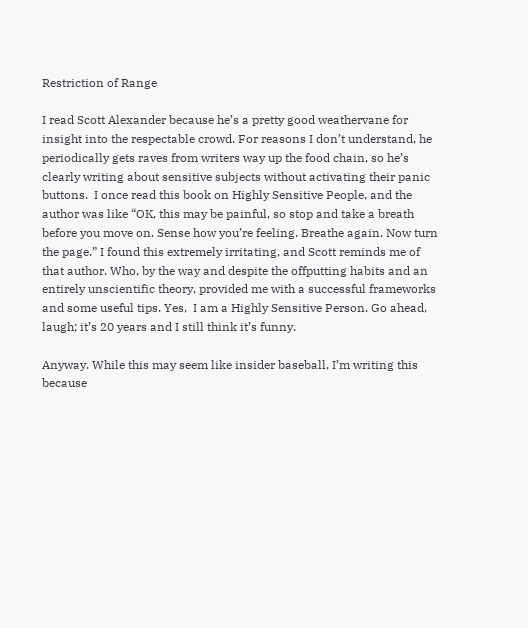Restriction of Range

I read Scott Alexander because he’s a pretty good weathervane for insight into the respectable crowd. For reasons I don’t understand, he periodically gets raves from writers way up the food chain, so he’s clearly writing about sensitive subjects without activating their panic buttons.  I once read this book on Highly Sensitive People, and the author was like “OK, this may be painful, so stop and take a breath before you move on. Sense how you’re feeling. Breathe again. Now turn the page.” I found this extremely irritating, and Scott reminds me of that author. Who, by the way and despite the offputting habits and an entirely unscientific theory, provided me with a successful frameworks and some useful tips. Yes,  I am a Highly Sensitive Person. Go ahead, laugh; it’s 20 years and I still think it’s funny.

Anyway. While this may seem like insider baseball, I’m writing this because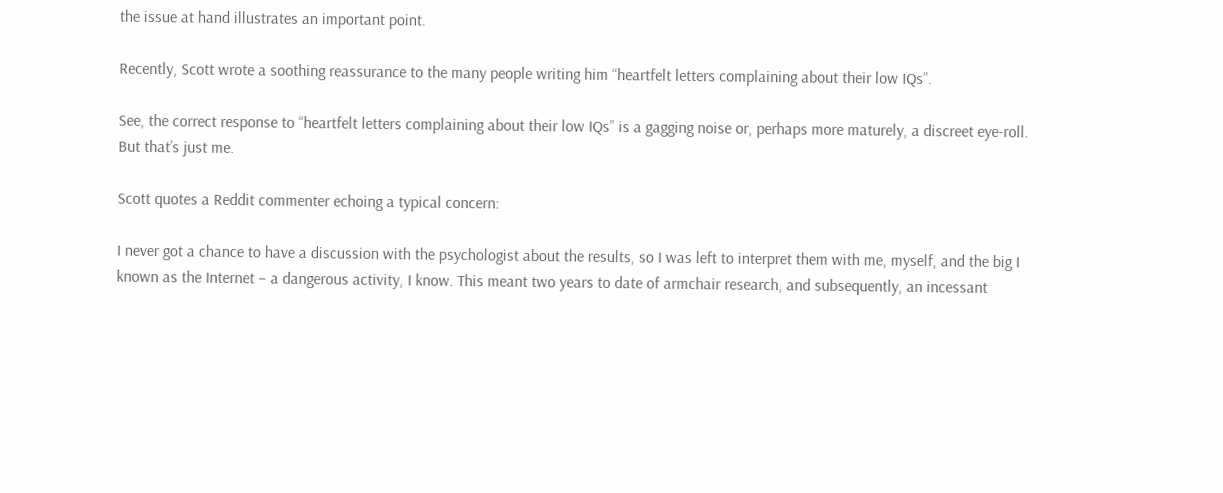the issue at hand illustrates an important point.

Recently, Scott wrote a soothing reassurance to the many people writing him “heartfelt letters complaining about their low IQs”.

See, the correct response to “heartfelt letters complaining about their low IQs” is a gagging noise or, perhaps more maturely, a discreet eye-roll. But that’s just me.

Scott quotes a Reddit commenter echoing a typical concern:

I never got a chance to have a discussion with the psychologist about the results, so I was left to interpret them with me, myself, and the big I known as the Internet – a dangerous activity, I know. This meant two years to date of armchair research, and subsequently, an incessant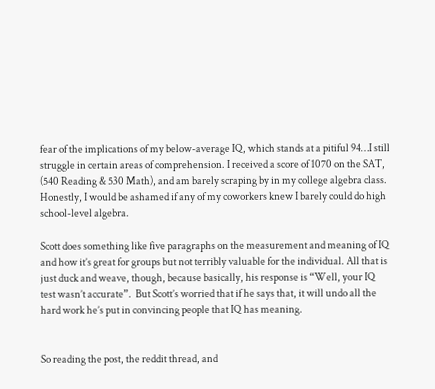fear of the implications of my below-average IQ, which stands at a pitiful 94…I still struggle in certain areas of comprehension. I received a score of 1070 on the SAT, (540 Reading & 530 Math), and am barely scraping by in my college algebra class. Honestly, I would be ashamed if any of my coworkers knew I barely could do high school-level algebra.

Scott does something like five paragraphs on the measurement and meaning of IQ and how it’s great for groups but not terribly valuable for the individual. All that is just duck and weave, though, because basically, his response is “Well, your IQ test wasn’t accurate”.  But Scott’s worried that if he says that, it will undo all the hard work he’s put in convincing people that IQ has meaning.


So reading the post, the reddit thread, and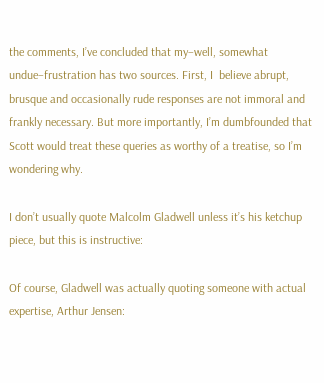the comments, I’ve concluded that my–well, somewhat undue–frustration has two sources. First, I  believe abrupt, brusque and occasionally rude responses are not immoral and frankly necessary. But more importantly, I’m dumbfounded that Scott would treat these queries as worthy of a treatise, so I’m wondering why.

I don’t usually quote Malcolm Gladwell unless it’s his ketchup piece, but this is instructive:

Of course, Gladwell was actually quoting someone with actual expertise, Arthur Jensen: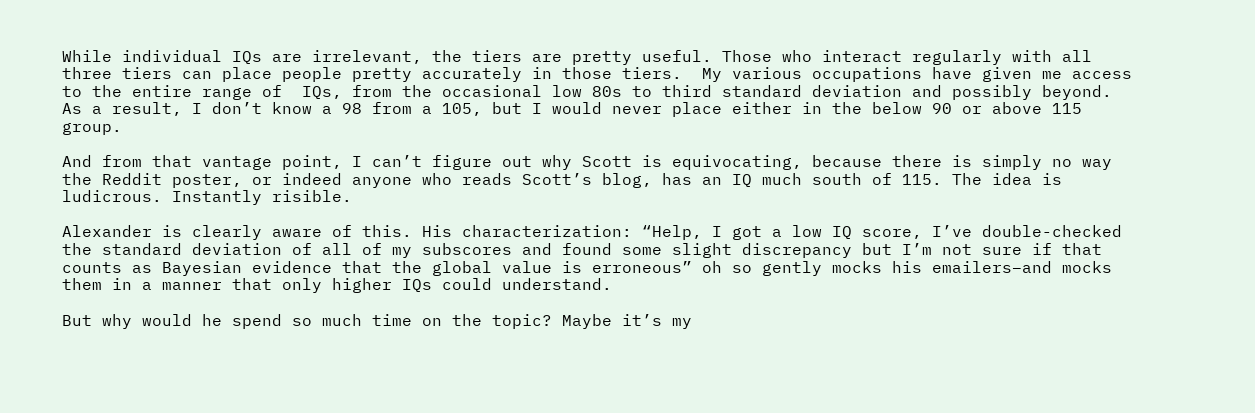While individual IQs are irrelevant, the tiers are pretty useful. Those who interact regularly with all three tiers can place people pretty accurately in those tiers.  My various occupations have given me access to the entire range of  IQs, from the occasional low 80s to third standard deviation and possibly beyond. As a result, I don’t know a 98 from a 105, but I would never place either in the below 90 or above 115 group.

And from that vantage point, I can’t figure out why Scott is equivocating, because there is simply no way the Reddit poster, or indeed anyone who reads Scott’s blog, has an IQ much south of 115. The idea is ludicrous. Instantly risible.

Alexander is clearly aware of this. His characterization: “Help, I got a low IQ score, I’ve double-checked the standard deviation of all of my subscores and found some slight discrepancy but I’m not sure if that counts as Bayesian evidence that the global value is erroneous” oh so gently mocks his emailers–and mocks them in a manner that only higher IQs could understand.

But why would he spend so much time on the topic? Maybe it’s my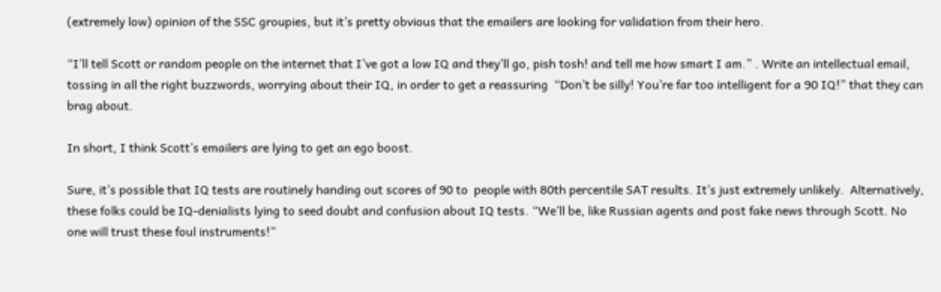(extremely low) opinion of the SSC groupies, but it’s pretty obvious that the emailers are looking for validation from their hero.

“I’ll tell Scott or random people on the internet that I’ve got a low IQ and they’ll go, pish tosh! and tell me how smart I am.” . Write an intellectual email, tossing in all the right buzzwords, worrying about their IQ, in order to get a reassuring  “Don’t be silly! You’re far too intelligent for a 90 IQ!” that they can brag about.

In short, I think Scott’s emailers are lying to get an ego boost.

Sure, it’s possible that IQ tests are routinely handing out scores of 90 to  people with 80th percentile SAT results. It’s just extremely unlikely.  Alternatively, these folks could be IQ-denialists lying to seed doubt and confusion about IQ tests. “We’ll be, like Russian agents and post fake news through Scott. No one will trust these foul instruments!”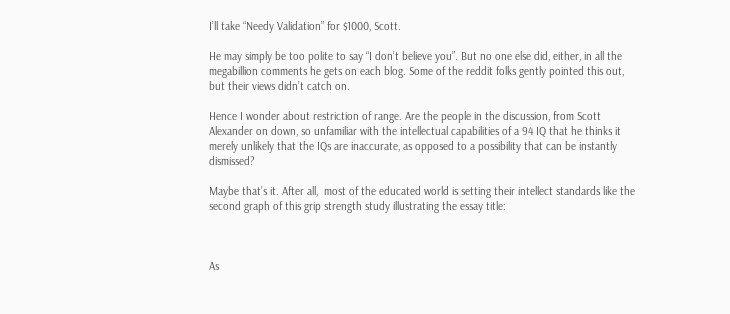I’ll take “Needy Validation” for $1000, Scott.

He may simply be too polite to say “I don’t believe you”. But no one else did, either, in all the megabillion comments he gets on each blog. Some of the reddit folks gently pointed this out, but their views didn’t catch on.

Hence I wonder about restriction of range. Are the people in the discussion, from Scott Alexander on down, so unfamiliar with the intellectual capabilities of a 94 IQ that he thinks it merely unlikely that the IQs are inaccurate, as opposed to a possibility that can be instantly dismissed?

Maybe that’s it. After all,  most of the educated world is setting their intellect standards like the second graph of this grip strength study illustrating the essay title:



As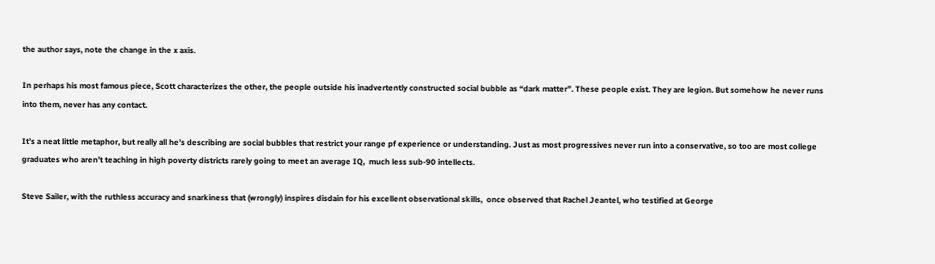the author says, note the change in the x axis.

In perhaps his most famous piece, Scott characterizes the other, the people outside his inadvertently constructed social bubble as “dark matter”. These people exist. They are legion. But somehow he never runs into them, never has any contact.

It’s a neat little metaphor, but really all he’s describing are social bubbles that restrict your range pf experience or understanding. Just as most progressives never run into a conservative, so too are most college graduates who aren’t teaching in high poverty districts rarely going to meet an average IQ,  much less sub-90 intellects.

Steve Sailer, with the ruthless accuracy and snarkiness that (wrongly) inspires disdain for his excellent observational skills,  once observed that Rachel Jeantel, who testified at George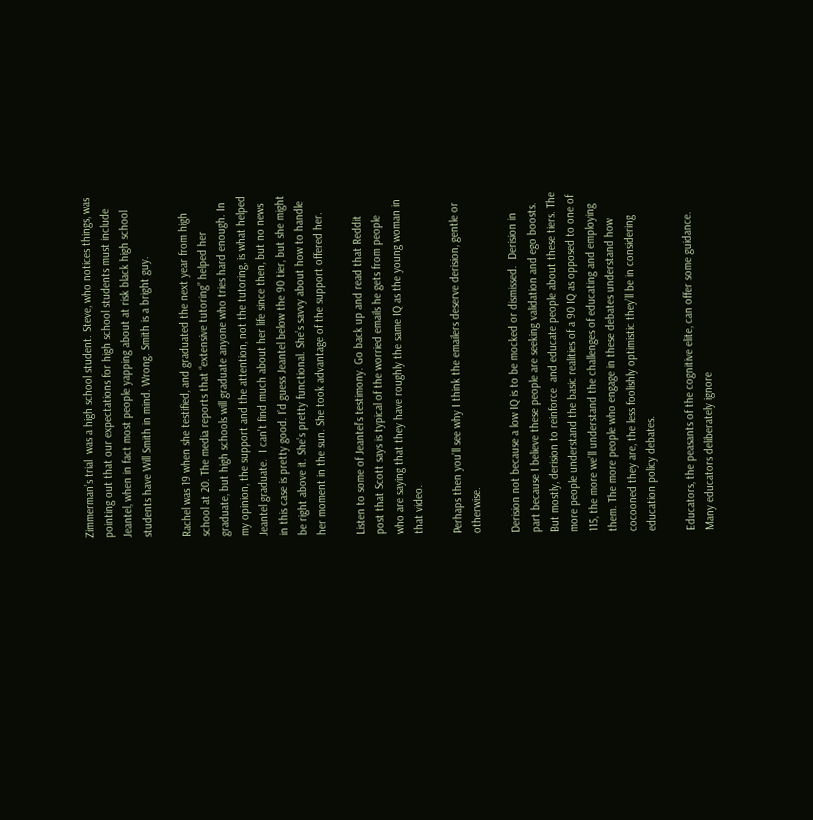Zimmerman’s trial  was a high school student. Steve, who notices things, was pointing out that our expectations for high school students must include Jeantel, when in fact most people yapping about at risk black high school students have Will Smith in mind. Wrong. Smith is a bright guy.

Rachel was 19 when she testified, and graduated the next year from high school at 20. The media reports that “extensive tutoring” helped her graduate, but high schools will graduate anyone who tries hard enough. In my opinion, the support and the attention, not the tutoring, is what helped Jeantel graduate.  I can’t find much about her life since then, but no news in this case is pretty good. I’d guess Jeantel below the 90 tier, but she might be right above it. She’s pretty functional. She’s savvy about how to handle her moment in the sun. She took advantage of the support offered her.

Listen to some of Jeantel’s testimony. Go back up and read that Reddit post that Scott says is typical of the worried emails he gets from people who are saying that they have roughly the same IQ as the young woman in that video.

Perhaps then you’ll see why I think the emailers deserve derision, gentle or otherwise.

Derision not because a low IQ is to be mocked or dismissed.  Derision in part because I believe these people are seeking validation and ego boosts. But mostly, derision to reinforce  and educate people about these tiers. The more people understand the basic realities of a 90 IQ as opposed to one of 115, the more we’ll understand the challenges of educating and employing them. The more people who engage in these debates understand how cocooned they are, the less foolishly optimistic they’ll be in considering education policy debates.

Educators, the peasants of the cognitive elite, can offer some guidance. Many educators deliberately ignore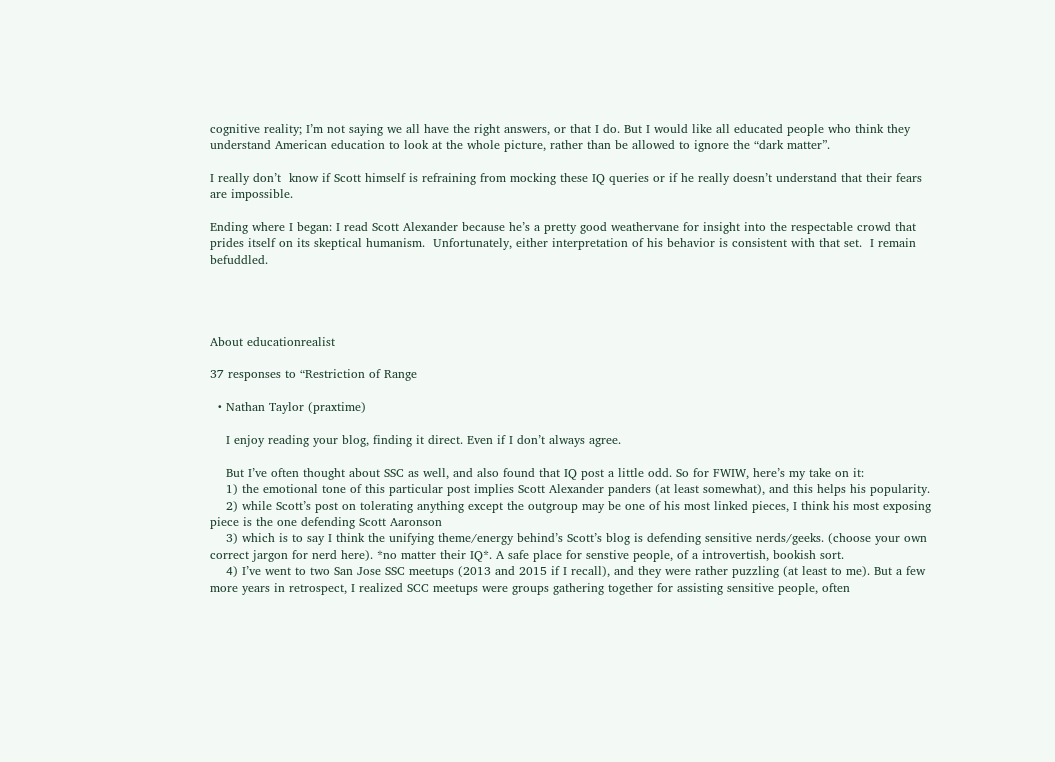cognitive reality; I’m not saying we all have the right answers, or that I do. But I would like all educated people who think they understand American education to look at the whole picture, rather than be allowed to ignore the “dark matter”.

I really don’t  know if Scott himself is refraining from mocking these IQ queries or if he really doesn’t understand that their fears are impossible.

Ending where I began: I read Scott Alexander because he’s a pretty good weathervane for insight into the respectable crowd that prides itself on its skeptical humanism.  Unfortunately, either interpretation of his behavior is consistent with that set.  I remain befuddled.




About educationrealist

37 responses to “Restriction of Range

  • Nathan Taylor (praxtime)

    I enjoy reading your blog, finding it direct. Even if I don’t always agree.

    But I’ve often thought about SSC as well, and also found that IQ post a little odd. So for FWIW, here’s my take on it:
    1) the emotional tone of this particular post implies Scott Alexander panders (at least somewhat), and this helps his popularity.
    2) while Scott’s post on tolerating anything except the outgroup may be one of his most linked pieces, I think his most exposing piece is the one defending Scott Aaronson
    3) which is to say I think the unifying theme/energy behind’s Scott’s blog is defending sensitive nerds/geeks. (choose your own correct jargon for nerd here). *no matter their IQ*. A safe place for senstive people, of a introvertish, bookish sort.
    4) I’ve went to two San Jose SSC meetups (2013 and 2015 if I recall), and they were rather puzzling (at least to me). But a few more years in retrospect, I realized SCC meetups were groups gathering together for assisting sensitive people, often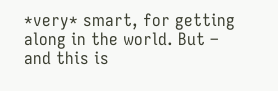*very* smart, for getting along in the world. But – and this is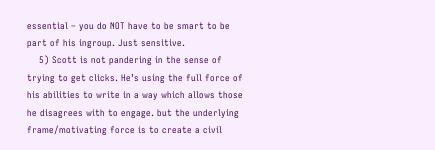essential – you do NOT have to be smart to be part of his ingroup. Just sensitive.
    5) Scott is not pandering in the sense of trying to get clicks. He’s using the full force of his abilities to write in a way which allows those he disagrees with to engage. but the underlying frame/motivating force is to create a civil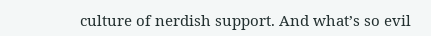culture of nerdish support. And what’s so evil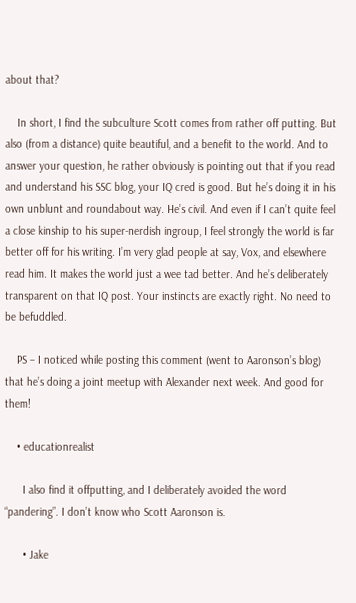about that?

    In short, I find the subculture Scott comes from rather off putting. But also (from a distance) quite beautiful, and a benefit to the world. And to answer your question, he rather obviously is pointing out that if you read and understand his SSC blog, your IQ cred is good. But he’s doing it in his own unblunt and roundabout way. He’s civil. And even if I can’t quite feel a close kinship to his super-nerdish ingroup, I feel strongly the world is far better off for his writing. I’m very glad people at say, Vox, and elsewhere read him. It makes the world just a wee tad better. And he’s deliberately transparent on that IQ post. Your instincts are exactly right. No need to be befuddled.

    PS – I noticed while posting this comment (went to Aaronson’s blog) that he’s doing a joint meetup with Alexander next week. And good for them!

    • educationrealist

      I also find it offputting, and I deliberately avoided the word “pandering”. I don’t know who Scott Aaronson is.

      • Jake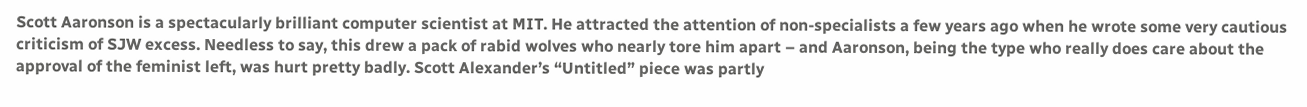Scott Aaronson is a spectacularly brilliant computer scientist at MIT. He attracted the attention of non-specialists a few years ago when he wrote some very cautious criticism of SJW excess. Needless to say, this drew a pack of rabid wolves who nearly tore him apart – and Aaronson, being the type who really does care about the approval of the feminist left, was hurt pretty badly. Scott Alexander’s “Untitled” piece was partly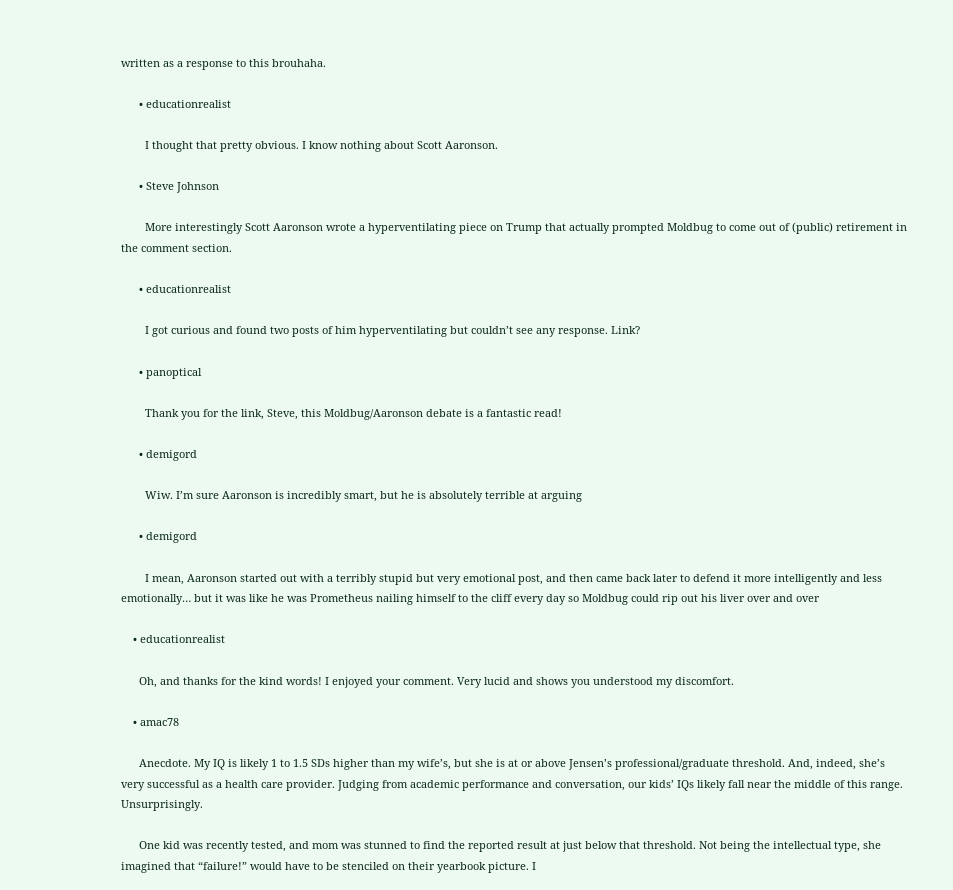written as a response to this brouhaha.

      • educationrealist

        I thought that pretty obvious. I know nothing about Scott Aaronson.

      • Steve Johnson

        More interestingly Scott Aaronson wrote a hyperventilating piece on Trump that actually prompted Moldbug to come out of (public) retirement in the comment section.

      • educationrealist

        I got curious and found two posts of him hyperventilating but couldn’t see any response. Link?

      • panoptical

        Thank you for the link, Steve, this Moldbug/Aaronson debate is a fantastic read!

      • demigord

        Wiw. I’m sure Aaronson is incredibly smart, but he is absolutely terrible at arguing

      • demigord

        I mean, Aaronson started out with a terribly stupid but very emotional post, and then came back later to defend it more intelligently and less emotionally… but it was like he was Prometheus nailing himself to the cliff every day so Moldbug could rip out his liver over and over

    • educationrealist

      Oh, and thanks for the kind words! I enjoyed your comment. Very lucid and shows you understood my discomfort.

    • amac78

      Anecdote. My IQ is likely 1 to 1.5 SDs higher than my wife’s, but she is at or above Jensen’s professional/graduate threshold. And, indeed, she’s very successful as a health care provider. Judging from academic performance and conversation, our kids’ IQs likely fall near the middle of this range. Unsurprisingly.

      One kid was recently tested, and mom was stunned to find the reported result at just below that threshold. Not being the intellectual type, she imagined that “failure!” would have to be stenciled on their yearbook picture. I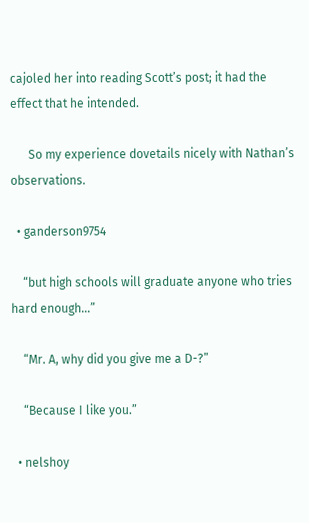cajoled her into reading Scott’s post; it had the effect that he intended.

      So my experience dovetails nicely with Nathan’s observations.

  • ganderson9754

    “but high schools will graduate anyone who tries hard enough…”

    “Mr. A, why did you give me a D-?”

    “Because I like you.”

  • nelshoy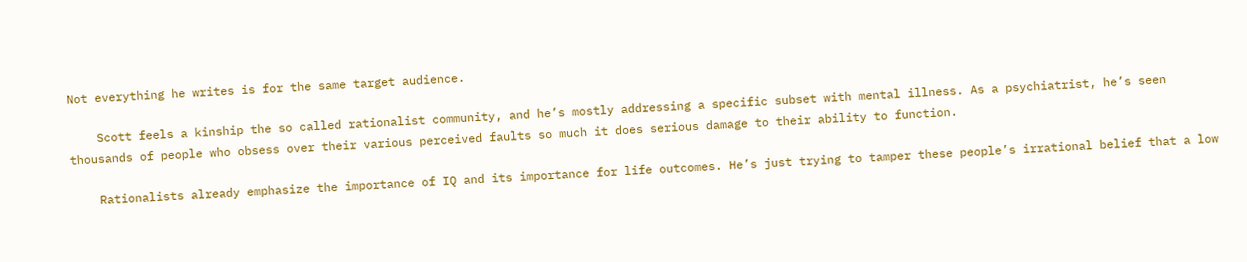Not everything he writes is for the same target audience.

    Scott feels a kinship the so called rationalist community, and he’s mostly addressing a specific subset with mental illness. As a psychiatrist, he’s seen thousands of people who obsess over their various perceived faults so much it does serious damage to their ability to function.

    Rationalists already emphasize the importance of IQ and its importance for life outcomes. He’s just trying to tamper these people’s irrational belief that a low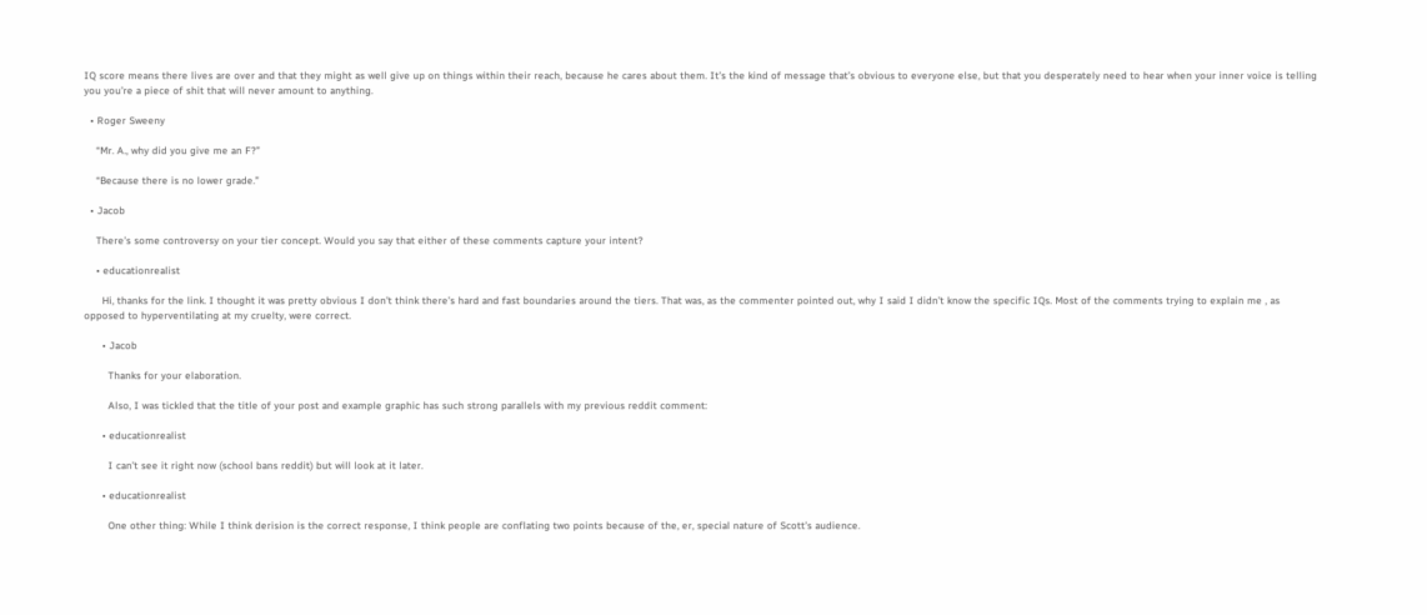IQ score means there lives are over and that they might as well give up on things within their reach, because he cares about them. It’s the kind of message that’s obvious to everyone else, but that you desperately need to hear when your inner voice is telling you you’re a piece of shit that will never amount to anything.

  • Roger Sweeny

    “Mr. A., why did you give me an F?”

    “Because there is no lower grade.”

  • Jacob

    There’s some controversy on your tier concept. Would you say that either of these comments capture your intent?

    • educationrealist

      Hi, thanks for the link. I thought it was pretty obvious I don’t think there’s hard and fast boundaries around the tiers. That was, as the commenter pointed out, why I said I didn’t know the specific IQs. Most of the comments trying to explain me , as opposed to hyperventilating at my cruelty, were correct.

      • Jacob

        Thanks for your elaboration.

        Also, I was tickled that the title of your post and example graphic has such strong parallels with my previous reddit comment:

      • educationrealist

        I can’t see it right now (school bans reddit) but will look at it later.

      • educationrealist

        One other thing: While I think derision is the correct response, I think people are conflating two points because of the, er, special nature of Scott’s audience.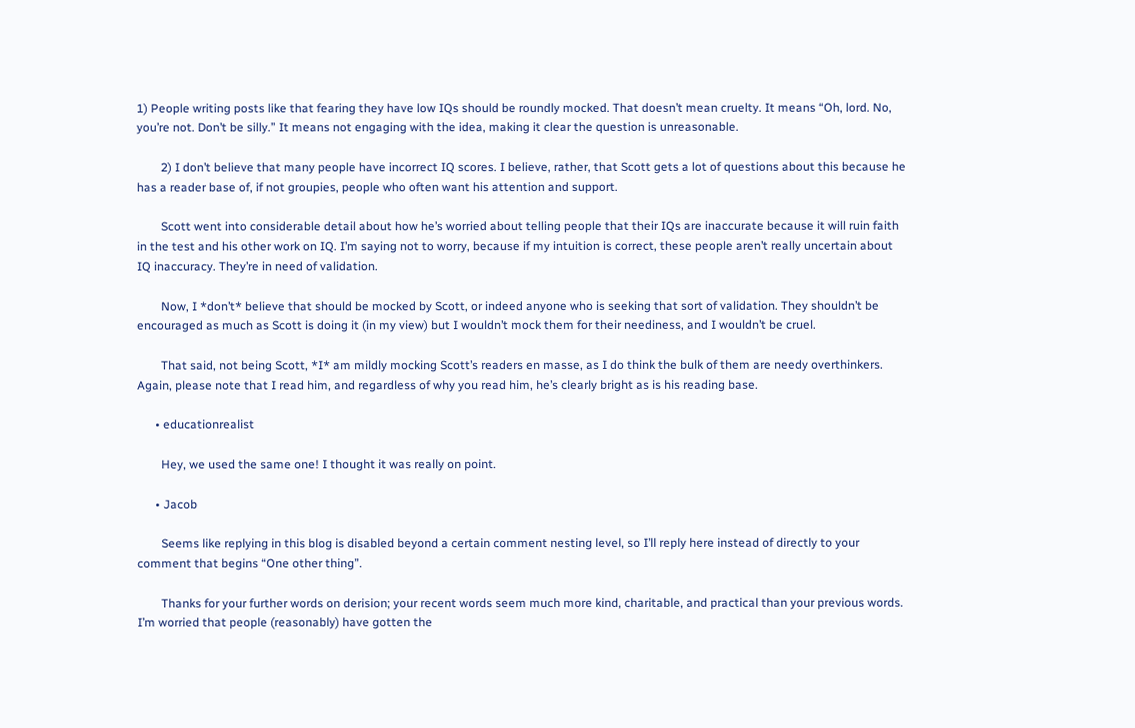1) People writing posts like that fearing they have low IQs should be roundly mocked. That doesn’t mean cruelty. It means “Oh, lord. No, you’re not. Don’t be silly.” It means not engaging with the idea, making it clear the question is unreasonable.

        2) I don’t believe that many people have incorrect IQ scores. I believe, rather, that Scott gets a lot of questions about this because he has a reader base of, if not groupies, people who often want his attention and support.

        Scott went into considerable detail about how he’s worried about telling people that their IQs are inaccurate because it will ruin faith in the test and his other work on IQ. I’m saying not to worry, because if my intuition is correct, these people aren’t really uncertain about IQ inaccuracy. They’re in need of validation.

        Now, I *don’t* believe that should be mocked by Scott, or indeed anyone who is seeking that sort of validation. They shouldn’t be encouraged as much as Scott is doing it (in my view) but I wouldn’t mock them for their neediness, and I wouldn’t be cruel.

        That said, not being Scott, *I* am mildly mocking Scott’s readers en masse, as I do think the bulk of them are needy overthinkers. Again, please note that I read him, and regardless of why you read him, he’s clearly bright as is his reading base.

      • educationrealist

        Hey, we used the same one! I thought it was really on point.

      • Jacob

        Seems like replying in this blog is disabled beyond a certain comment nesting level, so I’ll reply here instead of directly to your comment that begins “One other thing”.

        Thanks for your further words on derision; your recent words seem much more kind, charitable, and practical than your previous words. I’m worried that people (reasonably) have gotten the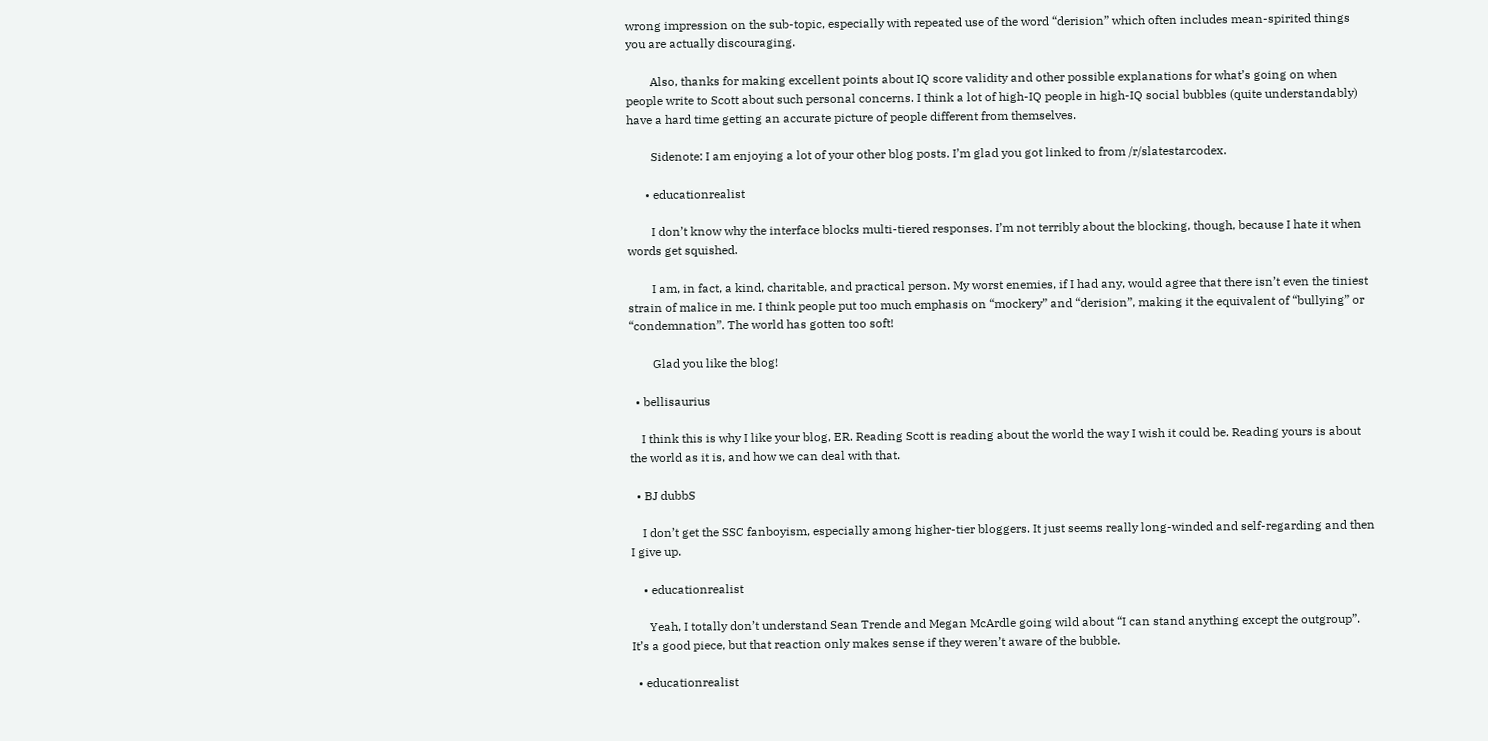wrong impression on the sub-topic, especially with repeated use of the word “derision” which often includes mean-spirited things you are actually discouraging.

        Also, thanks for making excellent points about IQ score validity and other possible explanations for what’s going on when people write to Scott about such personal concerns. I think a lot of high-IQ people in high-IQ social bubbles (quite understandably) have a hard time getting an accurate picture of people different from themselves.

        Sidenote: I am enjoying a lot of your other blog posts. I’m glad you got linked to from /r/slatestarcodex.

      • educationrealist

        I don’t know why the interface blocks multi-tiered responses. I’m not terribly about the blocking, though, because I hate it when words get squished.

        I am, in fact, a kind, charitable, and practical person. My worst enemies, if I had any, would agree that there isn’t even the tiniest strain of malice in me. I think people put too much emphasis on “mockery” and “derision”, making it the equivalent of “bullying” or “condemnation”. The world has gotten too soft!

        Glad you like the blog!

  • bellisaurius

    I think this is why I like your blog, ER. Reading Scott is reading about the world the way I wish it could be. Reading yours is about the world as it is, and how we can deal with that.

  • BJ dubbS

    I don’t get the SSC fanboyism, especially among higher-tier bloggers. It just seems really long-winded and self-regarding and then I give up.

    • educationrealist

      Yeah, I totally don’t understand Sean Trende and Megan McArdle going wild about “I can stand anything except the outgroup”. It’s a good piece, but that reaction only makes sense if they weren’t aware of the bubble.

  • educationrealist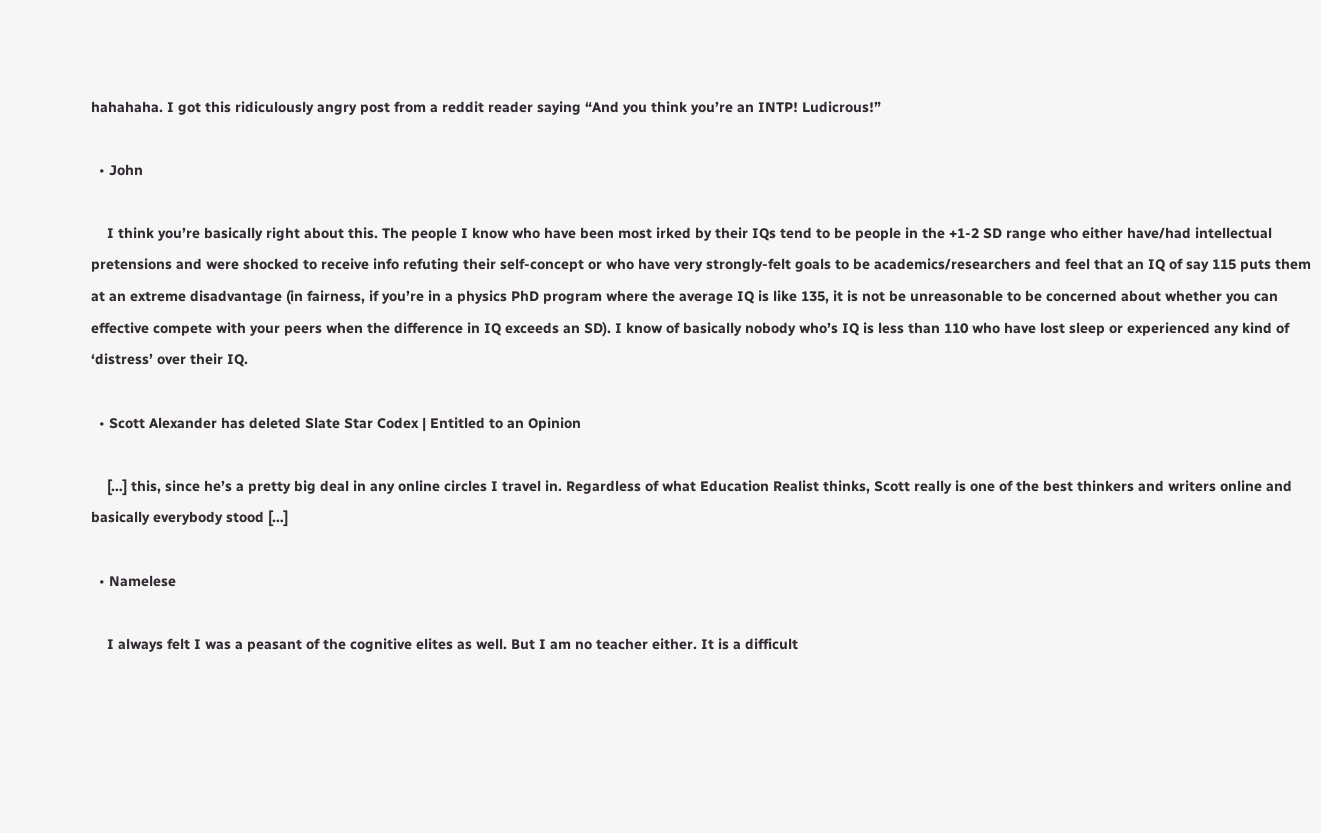hahahaha. I got this ridiculously angry post from a reddit reader saying “And you think you’re an INTP! Ludicrous!”

  • John

    I think you’re basically right about this. The people I know who have been most irked by their IQs tend to be people in the +1-2 SD range who either have/had intellectual pretensions and were shocked to receive info refuting their self-concept or who have very strongly-felt goals to be academics/researchers and feel that an IQ of say 115 puts them at an extreme disadvantage (in fairness, if you’re in a physics PhD program where the average IQ is like 135, it is not be unreasonable to be concerned about whether you can effective compete with your peers when the difference in IQ exceeds an SD). I know of basically nobody who’s IQ is less than 110 who have lost sleep or experienced any kind of ‘distress’ over their IQ.

  • Scott Alexander has deleted Slate Star Codex | Entitled to an Opinion

    […] this, since he’s a pretty big deal in any online circles I travel in. Regardless of what Education Realist thinks, Scott really is one of the best thinkers and writers online and basically everybody stood […]

  • Namelese

    I always felt I was a peasant of the cognitive elites as well. But I am no teacher either. It is a difficult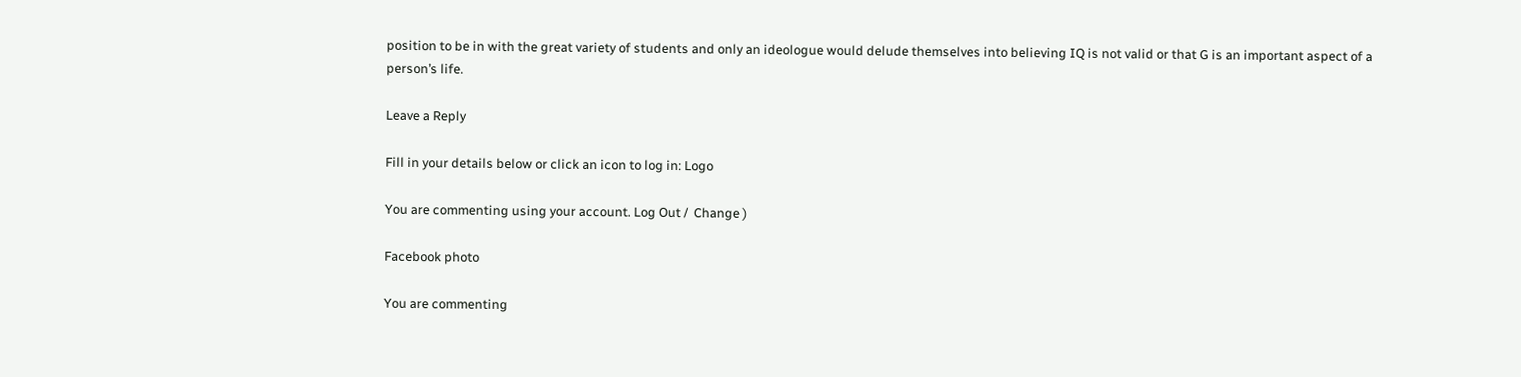position to be in with the great variety of students and only an ideologue would delude themselves into believing IQ is not valid or that G is an important aspect of a person’s life.

Leave a Reply

Fill in your details below or click an icon to log in: Logo

You are commenting using your account. Log Out /  Change )

Facebook photo

You are commenting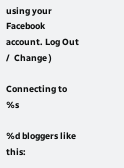using your Facebook account. Log Out /  Change )

Connecting to %s

%d bloggers like this: